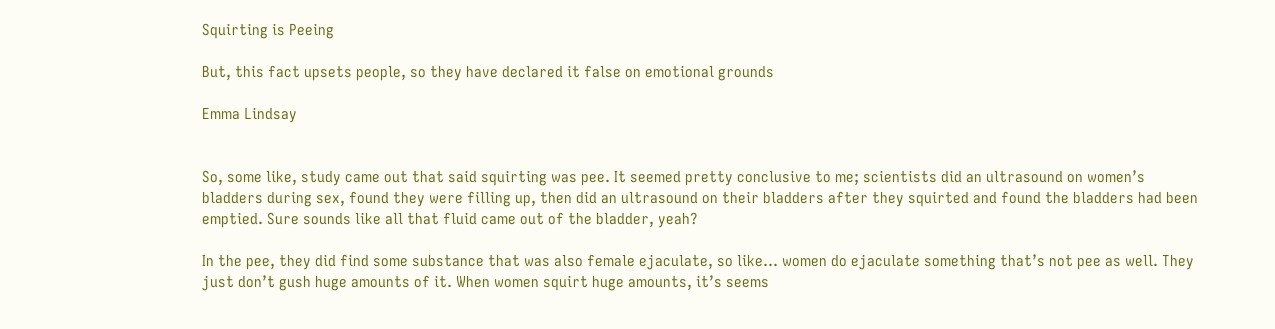Squirting is Peeing

But, this fact upsets people, so they have declared it false on emotional grounds

Emma Lindsay


So, some like, study came out that said squirting was pee. It seemed pretty conclusive to me; scientists did an ultrasound on women’s bladders during sex, found they were filling up, then did an ultrasound on their bladders after they squirted and found the bladders had been emptied. Sure sounds like all that fluid came out of the bladder, yeah?

In the pee, they did find some substance that was also female ejaculate, so like… women do ejaculate something that’s not pee as well. They just don’t gush huge amounts of it. When women squirt huge amounts, it’s seems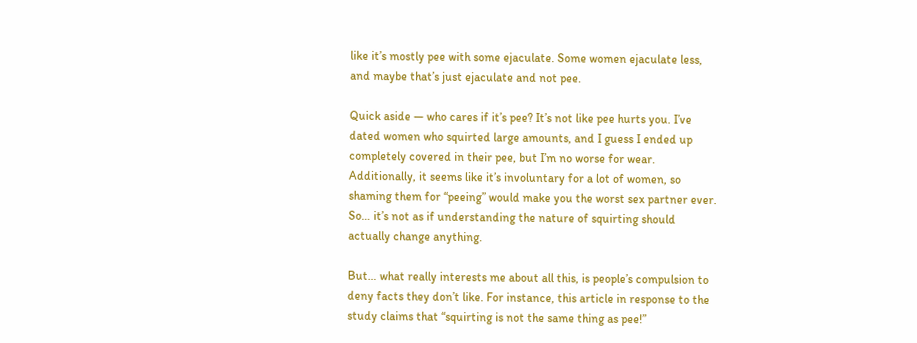like it’s mostly pee with some ejaculate. Some women ejaculate less, and maybe that’s just ejaculate and not pee.

Quick aside — who cares if it’s pee? It’s not like pee hurts you. I’ve dated women who squirted large amounts, and I guess I ended up completely covered in their pee, but I’m no worse for wear. Additionally, it seems like it’s involuntary for a lot of women, so shaming them for “peeing” would make you the worst sex partner ever. So… it’s not as if understanding the nature of squirting should actually change anything.

But… what really interests me about all this, is people’s compulsion to deny facts they don’t like. For instance, this article in response to the study claims that “squirting is not the same thing as pee!”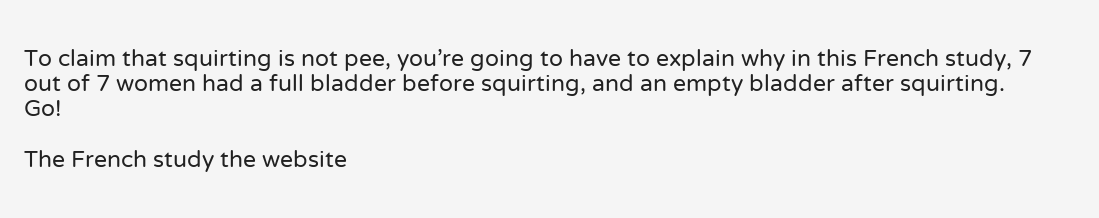To claim that squirting is not pee, you’re going to have to explain why in this French study, 7 out of 7 women had a full bladder before squirting, and an empty bladder after squirting. Go!

The French study the website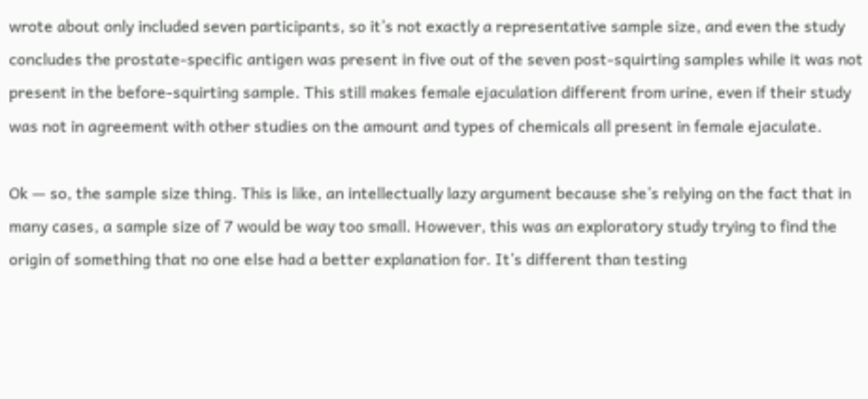wrote about only included seven participants, so it’s not exactly a representative sample size, and even the study concludes the prostate-specific antigen was present in five out of the seven post-squirting samples while it was not present in the before-squirting sample. This still makes female ejaculation different from urine, even if their study was not in agreement with other studies on the amount and types of chemicals all present in female ejaculate.

Ok — so, the sample size thing. This is like, an intellectually lazy argument because she’s relying on the fact that in many cases, a sample size of 7 would be way too small. However, this was an exploratory study trying to find the origin of something that no one else had a better explanation for. It’s different than testing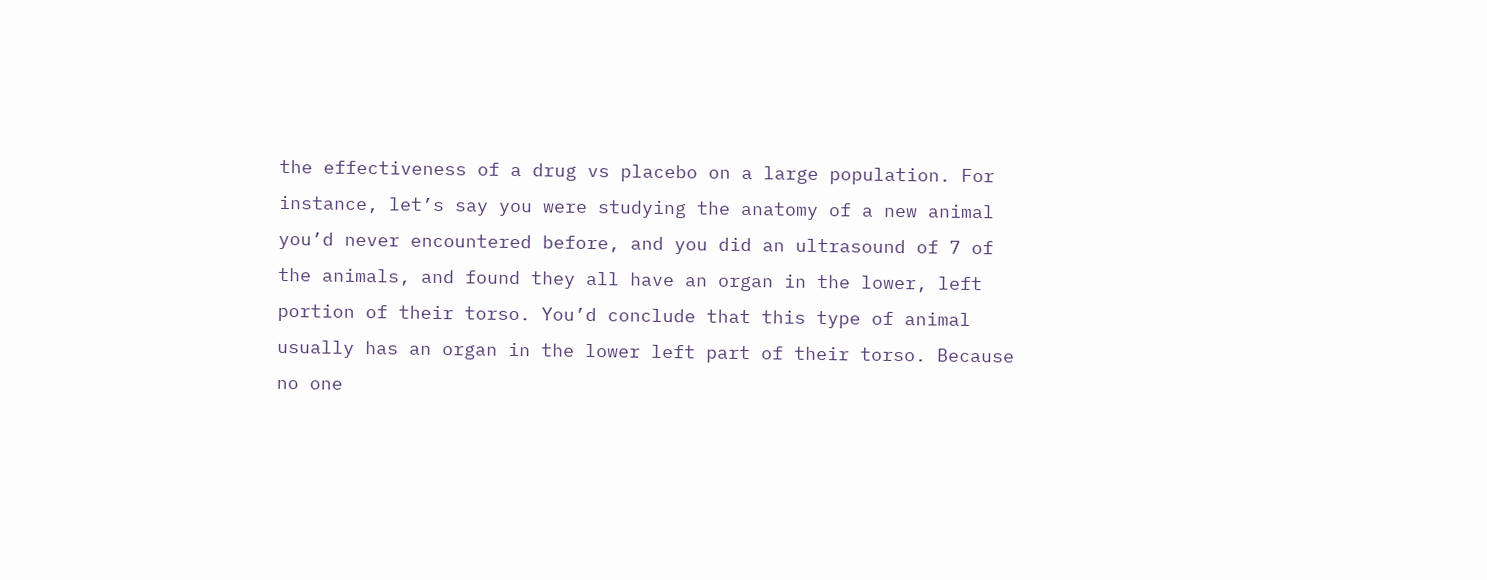the effectiveness of a drug vs placebo on a large population. For instance, let’s say you were studying the anatomy of a new animal you’d never encountered before, and you did an ultrasound of 7 of the animals, and found they all have an organ in the lower, left portion of their torso. You’d conclude that this type of animal usually has an organ in the lower left part of their torso. Because no one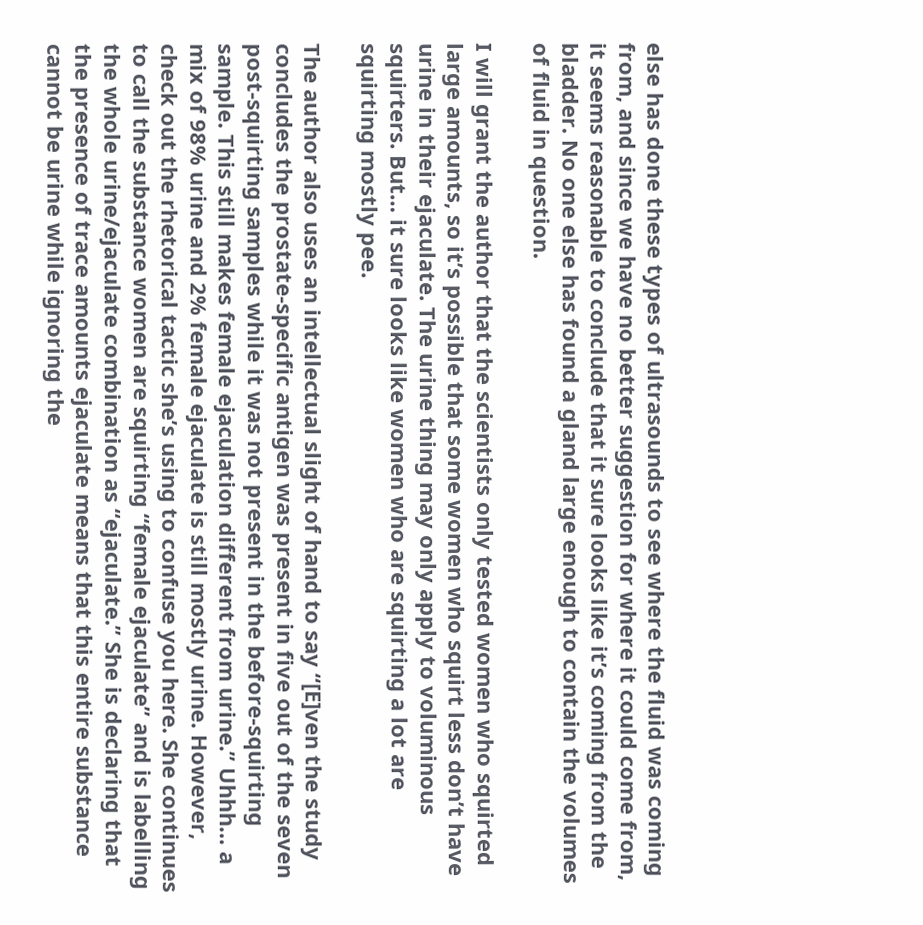else has done these types of ultrasounds to see where the fluid was coming from, and since we have no better suggestion for where it could come from, it seems reasonable to conclude that it sure looks like it’s coming from the bladder. No one else has found a gland large enough to contain the volumes of fluid in question.

I will grant the author that the scientists only tested women who squirted large amounts, so it’s possible that some women who squirt less don’t have urine in their ejaculate. The urine thing may only apply to voluminous squirters. But… it sure looks like women who are squirting a lot are squirting mostly pee.

The author also uses an intellectual slight of hand to say “[E]ven the study concludes the prostate-specific antigen was present in five out of the seven post-squirting samples while it was not present in the before-squirting sample. This still makes female ejaculation different from urine.” Uhhh… a mix of 98% urine and 2% female ejaculate is still mostly urine. However, check out the rhetorical tactic she’s using to confuse you here. She continues to call the substance women are squirting “female ejaculate” and is labelling the whole urine/ejaculate combination as “ejaculate.” She is declaring that the presence of trace amounts ejaculate means that this entire substance cannot be urine while ignoring the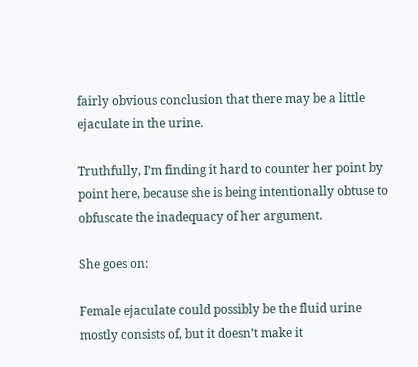fairly obvious conclusion that there may be a little ejaculate in the urine.

Truthfully, I’m finding it hard to counter her point by point here, because she is being intentionally obtuse to obfuscate the inadequacy of her argument.

She goes on:

Female ejaculate could possibly be the fluid urine mostly consists of, but it doesn’t make it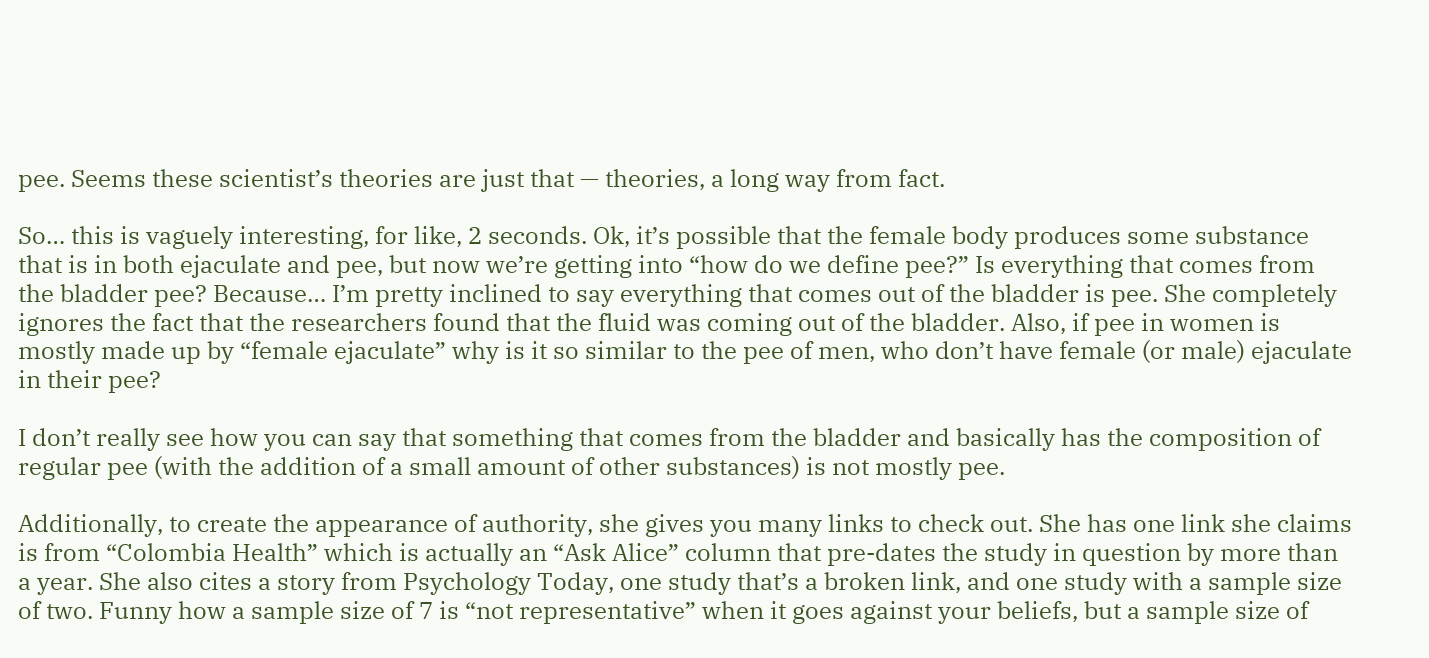pee. Seems these scientist’s theories are just that — theories, a long way from fact.

So… this is vaguely interesting, for like, 2 seconds. Ok, it’s possible that the female body produces some substance that is in both ejaculate and pee, but now we’re getting into “how do we define pee?” Is everything that comes from the bladder pee? Because… I’m pretty inclined to say everything that comes out of the bladder is pee. She completely ignores the fact that the researchers found that the fluid was coming out of the bladder. Also, if pee in women is mostly made up by “female ejaculate” why is it so similar to the pee of men, who don’t have female (or male) ejaculate in their pee?

I don’t really see how you can say that something that comes from the bladder and basically has the composition of regular pee (with the addition of a small amount of other substances) is not mostly pee.

Additionally, to create the appearance of authority, she gives you many links to check out. She has one link she claims is from “Colombia Health” which is actually an “Ask Alice” column that pre-dates the study in question by more than a year. She also cites a story from Psychology Today, one study that’s a broken link, and one study with a sample size of two. Funny how a sample size of 7 is “not representative” when it goes against your beliefs, but a sample size of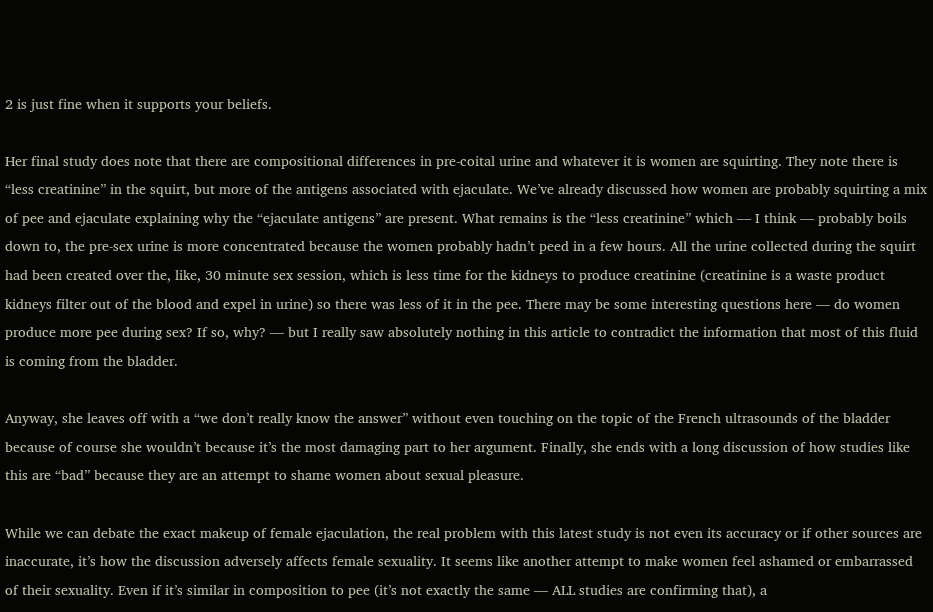2 is just fine when it supports your beliefs.

Her final study does note that there are compositional differences in pre-coital urine and whatever it is women are squirting. They note there is “less creatinine” in the squirt, but more of the antigens associated with ejaculate. We’ve already discussed how women are probably squirting a mix of pee and ejaculate explaining why the “ejaculate antigens” are present. What remains is the “less creatinine” which — I think — probably boils down to, the pre-sex urine is more concentrated because the women probably hadn’t peed in a few hours. All the urine collected during the squirt had been created over the, like, 30 minute sex session, which is less time for the kidneys to produce creatinine (creatinine is a waste product kidneys filter out of the blood and expel in urine) so there was less of it in the pee. There may be some interesting questions here — do women produce more pee during sex? If so, why? — but I really saw absolutely nothing in this article to contradict the information that most of this fluid is coming from the bladder.

Anyway, she leaves off with a “we don’t really know the answer” without even touching on the topic of the French ultrasounds of the bladder because of course she wouldn’t because it’s the most damaging part to her argument. Finally, she ends with a long discussion of how studies like this are “bad” because they are an attempt to shame women about sexual pleasure.

While we can debate the exact makeup of female ejaculation, the real problem with this latest study is not even its accuracy or if other sources are inaccurate, it’s how the discussion adversely affects female sexuality. It seems like another attempt to make women feel ashamed or embarrassed of their sexuality. Even if it’s similar in composition to pee (it’s not exactly the same — ALL studies are confirming that), a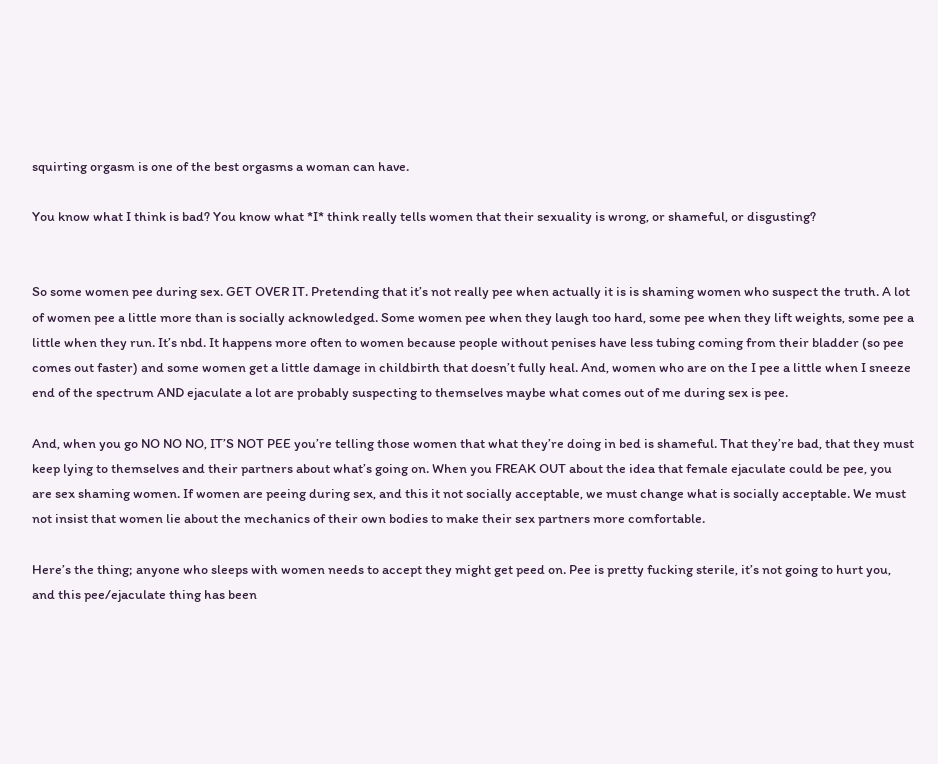squirting orgasm is one of the best orgasms a woman can have.

You know what I think is bad? You know what *I* think really tells women that their sexuality is wrong, or shameful, or disgusting?


So some women pee during sex. GET OVER IT. Pretending that it’s not really pee when actually it is is shaming women who suspect the truth. A lot of women pee a little more than is socially acknowledged. Some women pee when they laugh too hard, some pee when they lift weights, some pee a little when they run. It’s nbd. It happens more often to women because people without penises have less tubing coming from their bladder (so pee comes out faster) and some women get a little damage in childbirth that doesn’t fully heal. And, women who are on the I pee a little when I sneeze end of the spectrum AND ejaculate a lot are probably suspecting to themselves maybe what comes out of me during sex is pee.

And, when you go NO NO NO, IT’S NOT PEE you’re telling those women that what they’re doing in bed is shameful. That they’re bad, that they must keep lying to themselves and their partners about what’s going on. When you FREAK OUT about the idea that female ejaculate could be pee, you are sex shaming women. If women are peeing during sex, and this it not socially acceptable, we must change what is socially acceptable. We must not insist that women lie about the mechanics of their own bodies to make their sex partners more comfortable.

Here’s the thing; anyone who sleeps with women needs to accept they might get peed on. Pee is pretty fucking sterile, it’s not going to hurt you, and this pee/ejaculate thing has been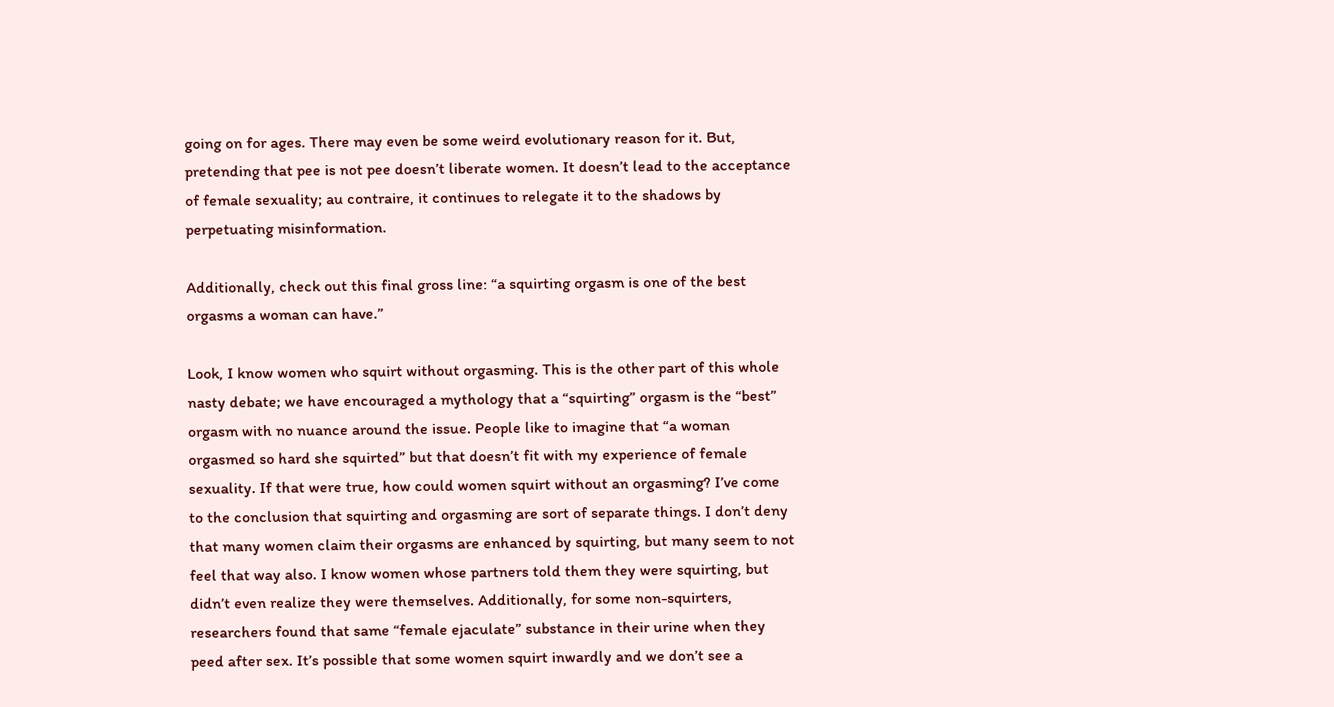going on for ages. There may even be some weird evolutionary reason for it. But, pretending that pee is not pee doesn’t liberate women. It doesn’t lead to the acceptance of female sexuality; au contraire, it continues to relegate it to the shadows by perpetuating misinformation.

Additionally, check out this final gross line: “a squirting orgasm is one of the best orgasms a woman can have.”

Look, I know women who squirt without orgasming. This is the other part of this whole nasty debate; we have encouraged a mythology that a “squirting” orgasm is the “best” orgasm with no nuance around the issue. People like to imagine that “a woman orgasmed so hard she squirted” but that doesn’t fit with my experience of female sexuality. If that were true, how could women squirt without an orgasming? I’ve come to the conclusion that squirting and orgasming are sort of separate things. I don’t deny that many women claim their orgasms are enhanced by squirting, but many seem to not feel that way also. I know women whose partners told them they were squirting, but didn’t even realize they were themselves. Additionally, for some non-squirters, researchers found that same “female ejaculate” substance in their urine when they peed after sex. It’s possible that some women squirt inwardly and we don’t see a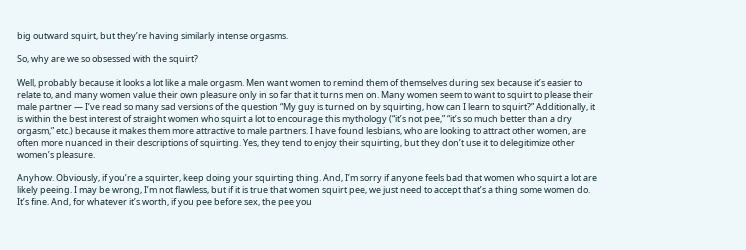big outward squirt, but they’re having similarly intense orgasms.

So, why are we so obsessed with the squirt?

Well, probably because it looks a lot like a male orgasm. Men want women to remind them of themselves during sex because it’s easier to relate to, and many women value their own pleasure only in so far that it turns men on. Many women seem to want to squirt to please their male partner — I’ve read so many sad versions of the question “My guy is turned on by squirting, how can I learn to squirt?” Additionally, it is within the best interest of straight women who squirt a lot to encourage this mythology (“it’s not pee,” “it’s so much better than a dry orgasm,” etc.) because it makes them more attractive to male partners. I have found lesbians, who are looking to attract other women, are often more nuanced in their descriptions of squirting. Yes, they tend to enjoy their squirting, but they don’t use it to delegitimize other women’s pleasure.

Anyhow. Obviously, if you’re a squirter, keep doing your squirting thing. And, I’m sorry if anyone feels bad that women who squirt a lot are likely peeing. I may be wrong, I’m not flawless, but if it is true that women squirt pee, we just need to accept that’s a thing some women do. It’s fine. And, for whatever it’s worth, if you pee before sex, the pee you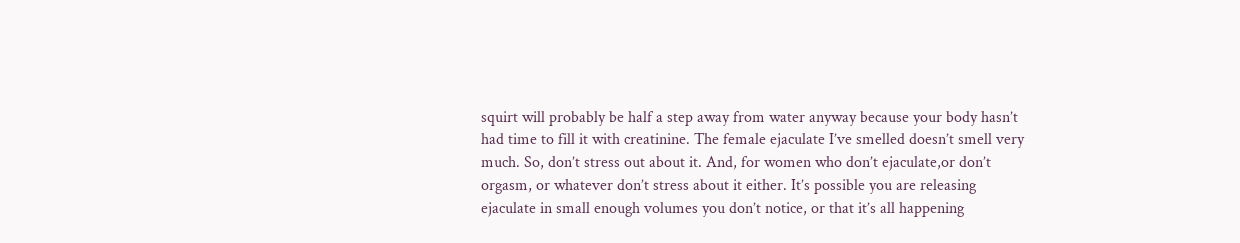squirt will probably be half a step away from water anyway because your body hasn’t had time to fill it with creatinine. The female ejaculate I’ve smelled doesn’t smell very much. So, don’t stress out about it. And, for women who don’t ejaculate,or don’t orgasm, or whatever don’t stress about it either. It’s possible you are releasing ejaculate in small enough volumes you don’t notice, or that it’s all happening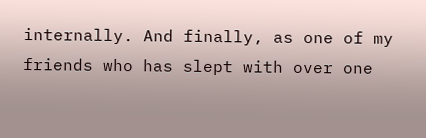internally. And finally, as one of my friends who has slept with over one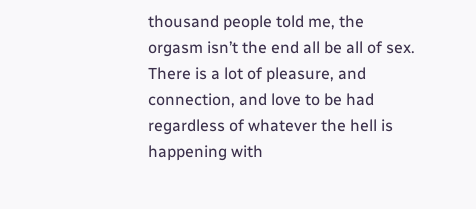thousand people told me, the orgasm isn’t the end all be all of sex. There is a lot of pleasure, and connection, and love to be had regardless of whatever the hell is happening with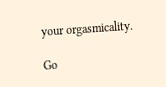your orgasmicality.

Go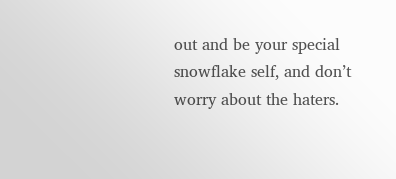out and be your special snowflake self, and don’t worry about the haters.